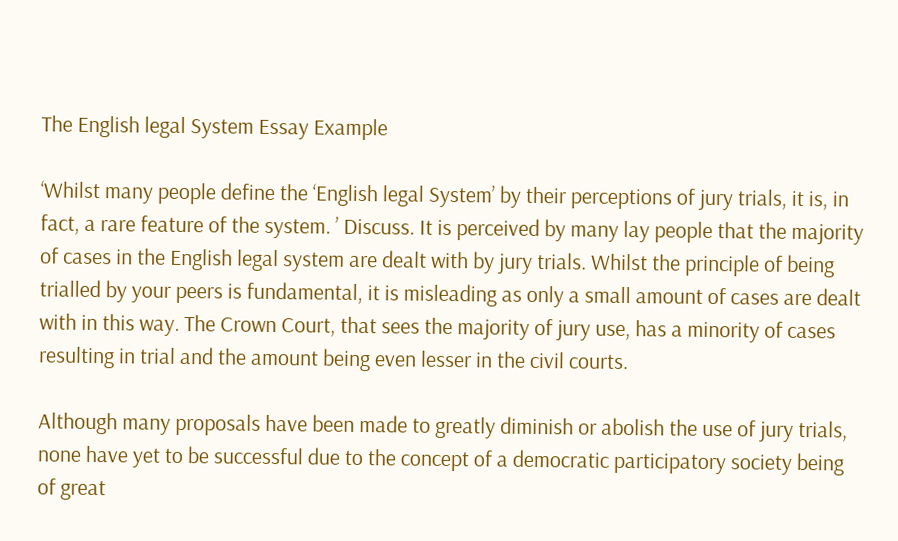The English legal System Essay Example

‘Whilst many people define the ‘English legal System’ by their perceptions of jury trials, it is, in fact, a rare feature of the system. ’ Discuss. It is perceived by many lay people that the majority of cases in the English legal system are dealt with by jury trials. Whilst the principle of being trialled by your peers is fundamental, it is misleading as only a small amount of cases are dealt with in this way. The Crown Court, that sees the majority of jury use, has a minority of cases resulting in trial and the amount being even lesser in the civil courts.

Although many proposals have been made to greatly diminish or abolish the use of jury trials, none have yet to be successful due to the concept of a democratic participatory society being of great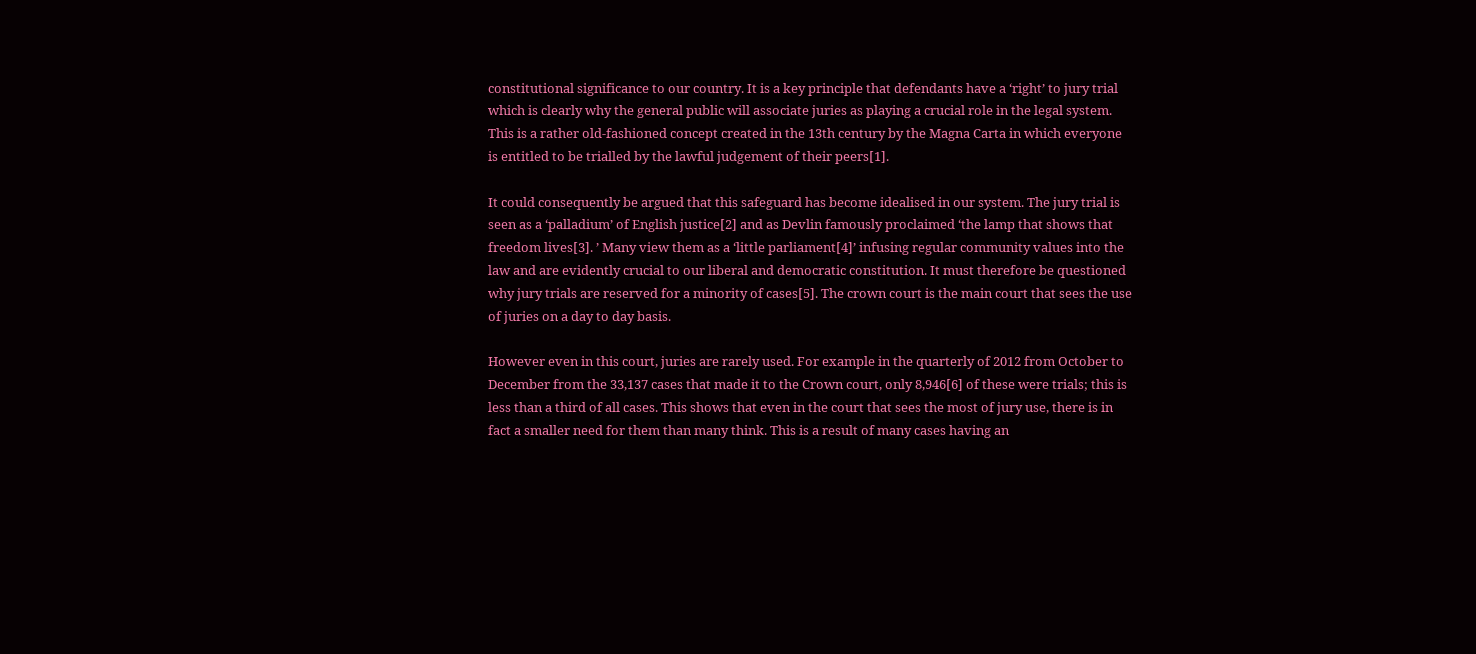constitutional significance to our country. It is a key principle that defendants have a ‘right’ to jury trial which is clearly why the general public will associate juries as playing a crucial role in the legal system. This is a rather old-fashioned concept created in the 13th century by the Magna Carta in which everyone is entitled to be trialled by the lawful judgement of their peers[1].

It could consequently be argued that this safeguard has become idealised in our system. The jury trial is seen as a ‘palladium’ of English justice[2] and as Devlin famously proclaimed ‘the lamp that shows that freedom lives[3]. ’ Many view them as a ‘little parliament[4]’ infusing regular community values into the law and are evidently crucial to our liberal and democratic constitution. It must therefore be questioned why jury trials are reserved for a minority of cases[5]. The crown court is the main court that sees the use of juries on a day to day basis.

However even in this court, juries are rarely used. For example in the quarterly of 2012 from October to December from the 33,137 cases that made it to the Crown court, only 8,946[6] of these were trials; this is less than a third of all cases. This shows that even in the court that sees the most of jury use, there is in fact a smaller need for them than many think. This is a result of many cases having an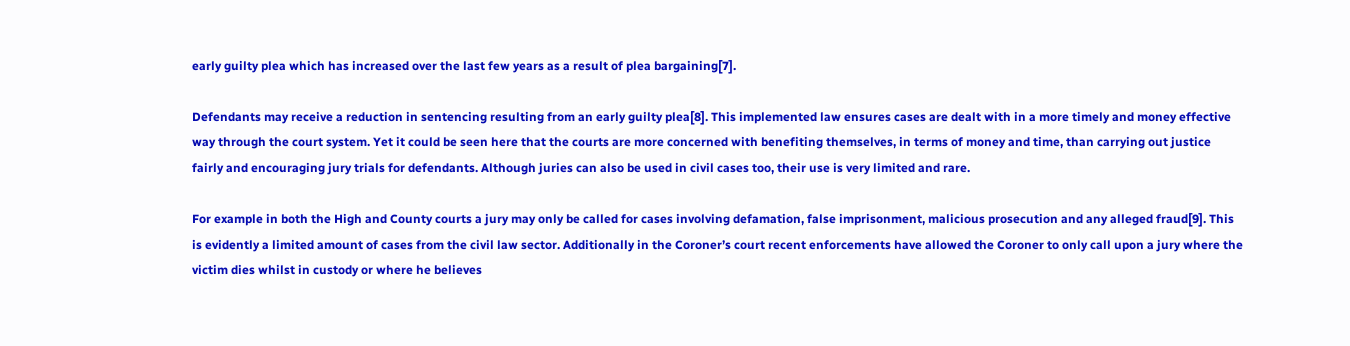early guilty plea which has increased over the last few years as a result of plea bargaining[7].

Defendants may receive a reduction in sentencing resulting from an early guilty plea[8]. This implemented law ensures cases are dealt with in a more timely and money effective way through the court system. Yet it could be seen here that the courts are more concerned with benefiting themselves, in terms of money and time, than carrying out justice fairly and encouraging jury trials for defendants. Although juries can also be used in civil cases too, their use is very limited and rare.

For example in both the High and County courts a jury may only be called for cases involving defamation, false imprisonment, malicious prosecution and any alleged fraud[9]. This is evidently a limited amount of cases from the civil law sector. Additionally in the Coroner’s court recent enforcements have allowed the Coroner to only call upon a jury where the victim dies whilst in custody or where he believes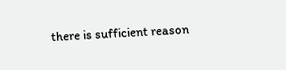there is sufficient reason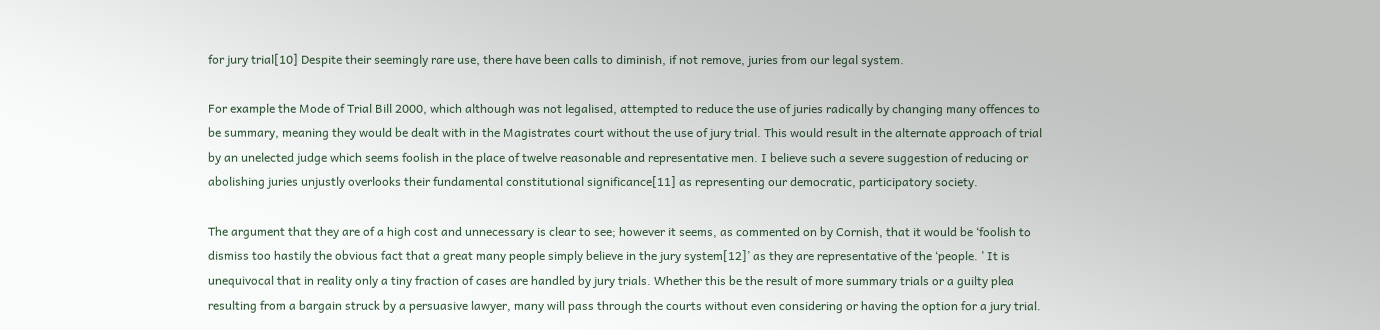for jury trial[10] Despite their seemingly rare use, there have been calls to diminish, if not remove, juries from our legal system.

For example the Mode of Trial Bill 2000, which although was not legalised, attempted to reduce the use of juries radically by changing many offences to be summary, meaning they would be dealt with in the Magistrates court without the use of jury trial. This would result in the alternate approach of trial by an unelected judge which seems foolish in the place of twelve reasonable and representative men. I believe such a severe suggestion of reducing or abolishing juries unjustly overlooks their fundamental constitutional significance[11] as representing our democratic, participatory society.

The argument that they are of a high cost and unnecessary is clear to see; however it seems, as commented on by Cornish, that it would be ‘foolish to dismiss too hastily the obvious fact that a great many people simply believe in the jury system[12]’ as they are representative of the ‘people. ’ It is unequivocal that in reality only a tiny fraction of cases are handled by jury trials. Whether this be the result of more summary trials or a guilty plea resulting from a bargain struck by a persuasive lawyer, many will pass through the courts without even considering or having the option for a jury trial.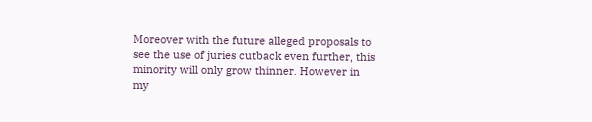Moreover with the future alleged proposals to see the use of juries cutback even further, this minority will only grow thinner. However in my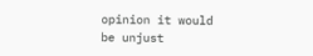opinion it would be unjust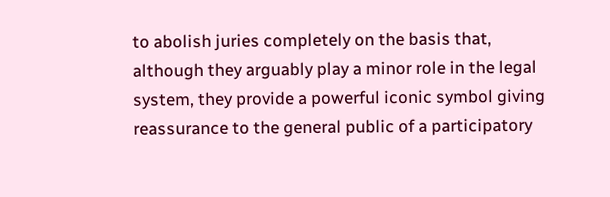to abolish juries completely on the basis that, although they arguably play a minor role in the legal system, they provide a powerful iconic symbol giving reassurance to the general public of a participatory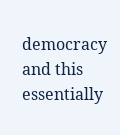democracy and this essentially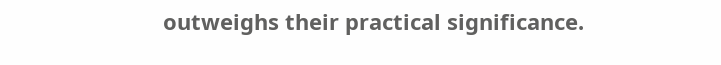outweighs their practical significance.